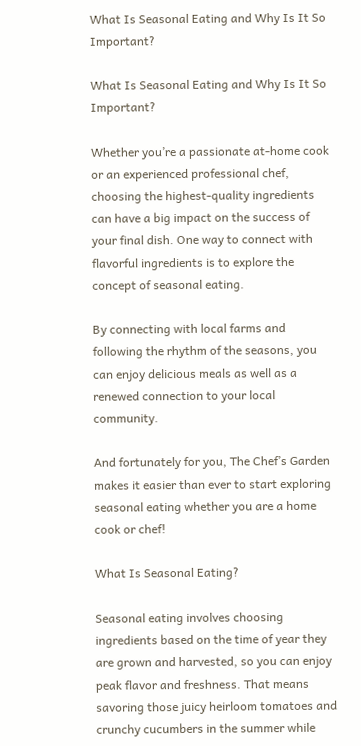What Is Seasonal Eating and Why Is It So Important?

What Is Seasonal Eating and Why Is It So Important?

Whether you’re a passionate at-home cook or an experienced professional chef, choosing the highest-quality ingredients can have a big impact on the success of your final dish. One way to connect with flavorful ingredients is to explore the concept of seasonal eating.

By connecting with local farms and following the rhythm of the seasons, you can enjoy delicious meals as well as a renewed connection to your local community.

And fortunately for you, The Chef’s Garden makes it easier than ever to start exploring seasonal eating whether you are a home cook or chef!

What Is Seasonal Eating?

Seasonal eating involves choosing ingredients based on the time of year they are grown and harvested, so you can enjoy peak flavor and freshness. That means savoring those juicy heirloom tomatoes and crunchy cucumbers in the summer while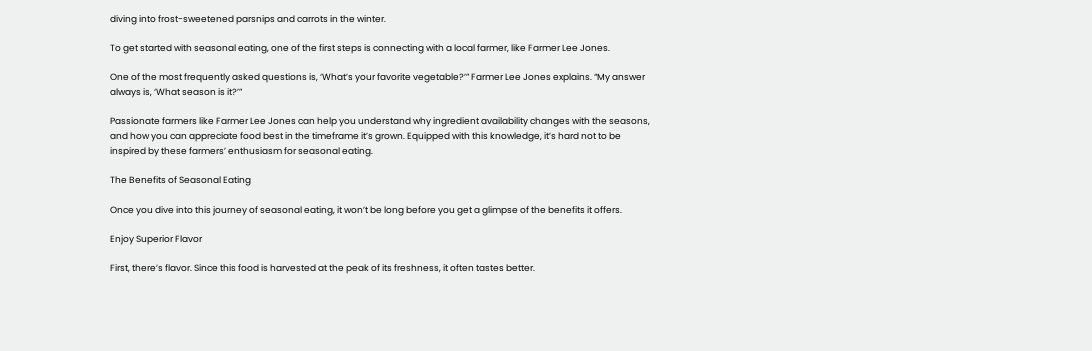diving into frost-sweetened parsnips and carrots in the winter.

To get started with seasonal eating, one of the first steps is connecting with a local farmer, like Farmer Lee Jones.

One of the most frequently asked questions is, ‘What’s your favorite vegetable?’” Farmer Lee Jones explains. “My answer always is, ‘What season is it?’”

Passionate farmers like Farmer Lee Jones can help you understand why ingredient availability changes with the seasons, and how you can appreciate food best in the timeframe it’s grown. Equipped with this knowledge, it’s hard not to be inspired by these farmers’ enthusiasm for seasonal eating.

The Benefits of Seasonal Eating

Once you dive into this journey of seasonal eating, it won’t be long before you get a glimpse of the benefits it offers.

Enjoy Superior Flavor

First, there’s flavor. Since this food is harvested at the peak of its freshness, it often tastes better.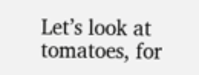Let’s look at tomatoes, for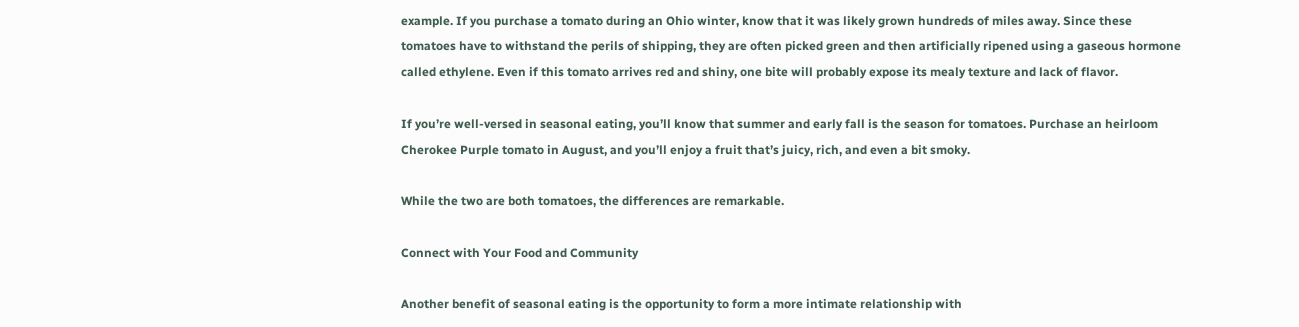example. If you purchase a tomato during an Ohio winter, know that it was likely grown hundreds of miles away. Since these tomatoes have to withstand the perils of shipping, they are often picked green and then artificially ripened using a gaseous hormone called ethylene. Even if this tomato arrives red and shiny, one bite will probably expose its mealy texture and lack of flavor.

If you’re well-versed in seasonal eating, you’ll know that summer and early fall is the season for tomatoes. Purchase an heirloom Cherokee Purple tomato in August, and you’ll enjoy a fruit that’s juicy, rich, and even a bit smoky.

While the two are both tomatoes, the differences are remarkable.

Connect with Your Food and Community

Another benefit of seasonal eating is the opportunity to form a more intimate relationship with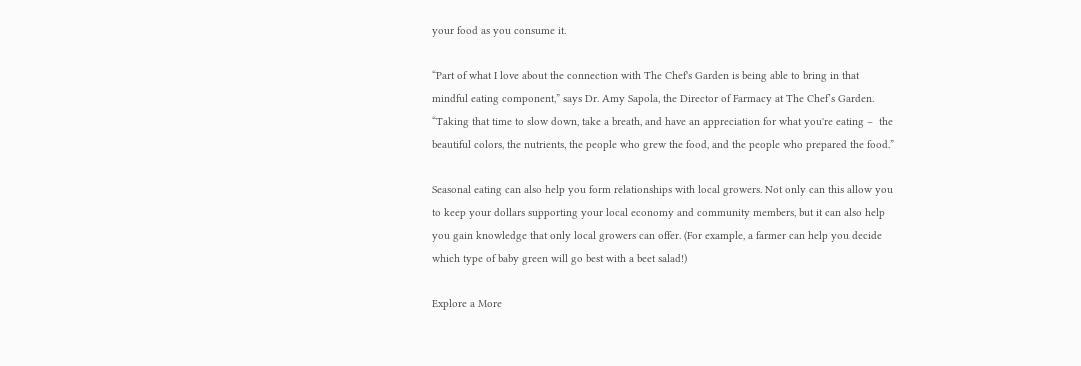your food as you consume it.

“Part of what I love about the connection with The Chef's Garden is being able to bring in that mindful eating component,” says Dr. Amy Sapola, the Director of Farmacy at The Chef’s Garden. “Taking that time to slow down, take a breath, and have an appreciation for what you're eating –  the beautiful colors, the nutrients, the people who grew the food, and the people who prepared the food.”

Seasonal eating can also help you form relationships with local growers. Not only can this allow you to keep your dollars supporting your local economy and community members, but it can also help you gain knowledge that only local growers can offer. (For example, a farmer can help you decide which type of baby green will go best with a beet salad!)

Explore a More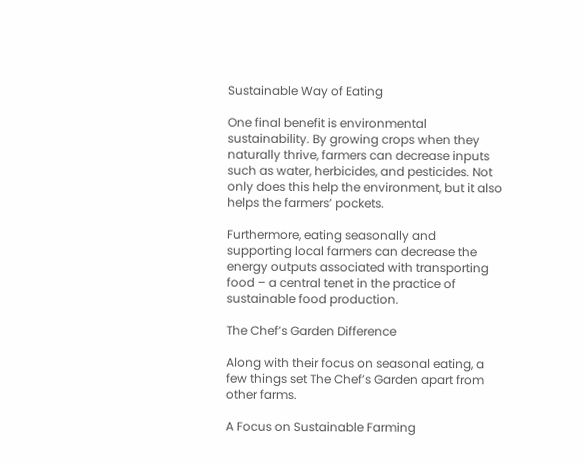Sustainable Way of Eating

One final benefit is environmental sustainability. By growing crops when they naturally thrive, farmers can decrease inputs such as water, herbicides, and pesticides. Not only does this help the environment, but it also helps the farmers’ pockets.

Furthermore, eating seasonally and supporting local farmers can decrease the energy outputs associated with transporting food – a central tenet in the practice of sustainable food production.

The Chef’s Garden Difference

Along with their focus on seasonal eating, a few things set The Chef’s Garden apart from other farms.

A Focus on Sustainable Farming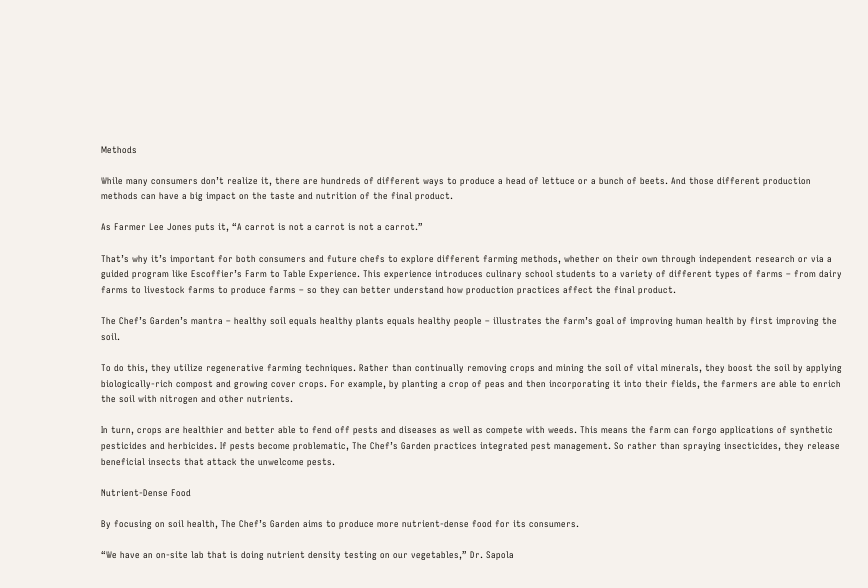Methods

While many consumers don’t realize it, there are hundreds of different ways to produce a head of lettuce or a bunch of beets. And those different production methods can have a big impact on the taste and nutrition of the final product.

As Farmer Lee Jones puts it, “A carrot is not a carrot is not a carrot.”

That’s why it’s important for both consumers and future chefs to explore different farming methods, whether on their own through independent research or via a guided program like Escoffier’s Farm to Table Experience. This experience introduces culinary school students to a variety of different types of farms – from dairy farms to livestock farms to produce farms – so they can better understand how production practices affect the final product.

The Chef’s Garden’s mantra – healthy soil equals healthy plants equals healthy people – illustrates the farm’s goal of improving human health by first improving the soil.

To do this, they utilize regenerative farming techniques. Rather than continually removing crops and mining the soil of vital minerals, they boost the soil by applying biologically-rich compost and growing cover crops. For example, by planting a crop of peas and then incorporating it into their fields, the farmers are able to enrich the soil with nitrogen and other nutrients.

In turn, crops are healthier and better able to fend off pests and diseases as well as compete with weeds. This means the farm can forgo applications of synthetic pesticides and herbicides. If pests become problematic, The Chef’s Garden practices integrated pest management. So rather than spraying insecticides, they release beneficial insects that attack the unwelcome pests.

Nutrient-Dense Food

By focusing on soil health, The Chef’s Garden aims to produce more nutrient-dense food for its consumers.

“We have an on-site lab that is doing nutrient density testing on our vegetables,” Dr. Sapola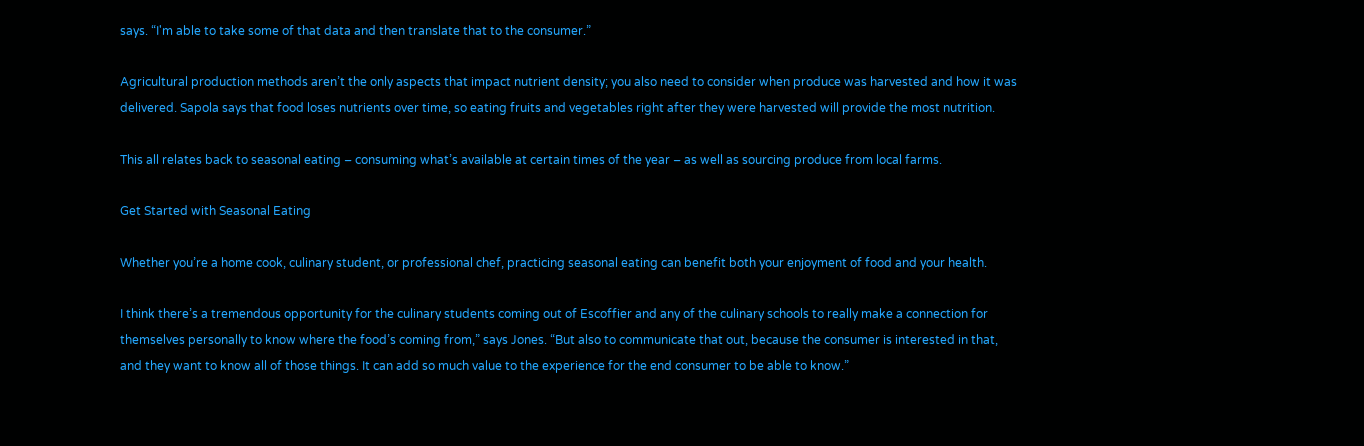says. “I'm able to take some of that data and then translate that to the consumer.”

Agricultural production methods aren’t the only aspects that impact nutrient density; you also need to consider when produce was harvested and how it was delivered. Sapola says that food loses nutrients over time, so eating fruits and vegetables right after they were harvested will provide the most nutrition.

This all relates back to seasonal eating – consuming what’s available at certain times of the year – as well as sourcing produce from local farms.

Get Started with Seasonal Eating

Whether you’re a home cook, culinary student, or professional chef, practicing seasonal eating can benefit both your enjoyment of food and your health.

I think there’s a tremendous opportunity for the culinary students coming out of Escoffier and any of the culinary schools to really make a connection for themselves personally to know where the food’s coming from,” says Jones. “But also to communicate that out, because the consumer is interested in that, and they want to know all of those things. It can add so much value to the experience for the end consumer to be able to know.”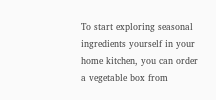To start exploring seasonal ingredients yourself in your home kitchen, you can order a vegetable box from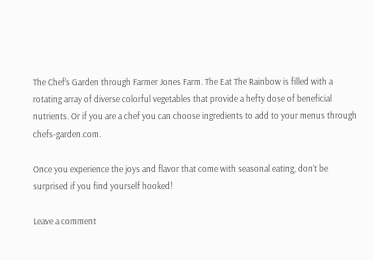The Chef’s Garden through Farmer Jones Farm. The Eat The Rainbow is filled with a rotating array of diverse colorful vegetables that provide a hefty dose of beneficial nutrients. Or if you are a chef you can choose ingredients to add to your menus through chefs-garden.com.

Once you experience the joys and flavor that come with seasonal eating, don’t be surprised if you find yourself hooked!

Leave a comment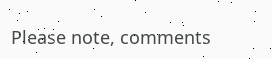Please note, comments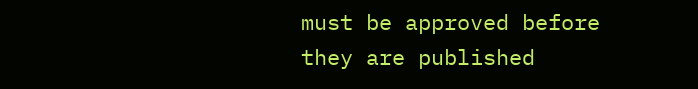must be approved before they are published